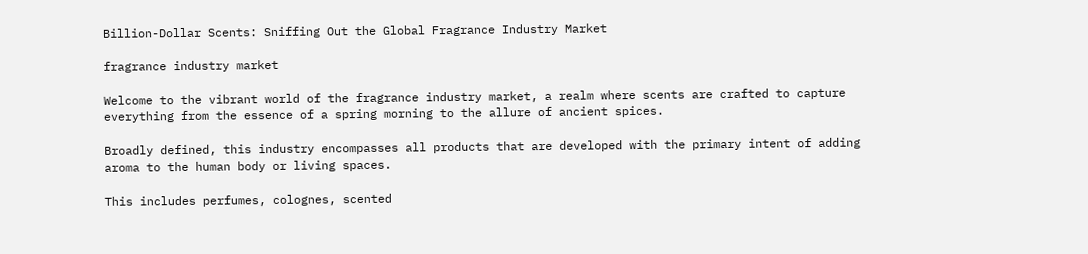Billion-Dollar Scents: Sniffing Out the Global Fragrance Industry Market

fragrance industry market

Welcome to the vibrant world of the fragrance industry market, a realm where scents are crafted to capture everything from the essence of a spring morning to the allure of ancient spices.

Broadly defined, this industry encompasses all products that are developed with the primary intent of adding aroma to the human body or living spaces.

This includes perfumes, colognes, scented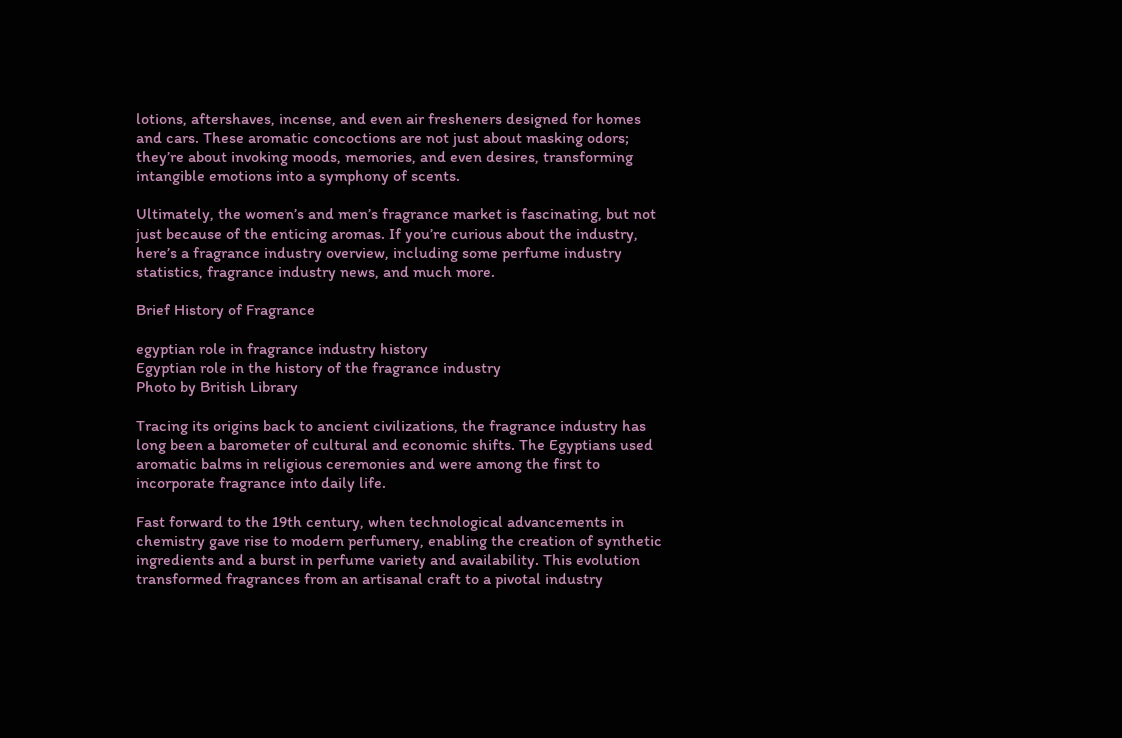lotions, aftershaves, incense, and even air fresheners designed for homes and cars. These aromatic concoctions are not just about masking odors; they’re about invoking moods, memories, and even desires, transforming intangible emotions into a symphony of scents.

Ultimately, the women’s and men’s fragrance market is fascinating, but not just because of the enticing aromas. If you’re curious about the industry, here’s a fragrance industry overview, including some perfume industry statistics, fragrance industry news, and much more.

Brief History of Fragrance

egyptian role in fragrance industry history
Egyptian role in the history of the fragrance industry
Photo by British Library

Tracing its origins back to ancient civilizations, the fragrance industry has long been a barometer of cultural and economic shifts. The Egyptians used aromatic balms in religious ceremonies and were among the first to incorporate fragrance into daily life.

Fast forward to the 19th century, when technological advancements in chemistry gave rise to modern perfumery, enabling the creation of synthetic ingredients and a burst in perfume variety and availability. This evolution transformed fragrances from an artisanal craft to a pivotal industry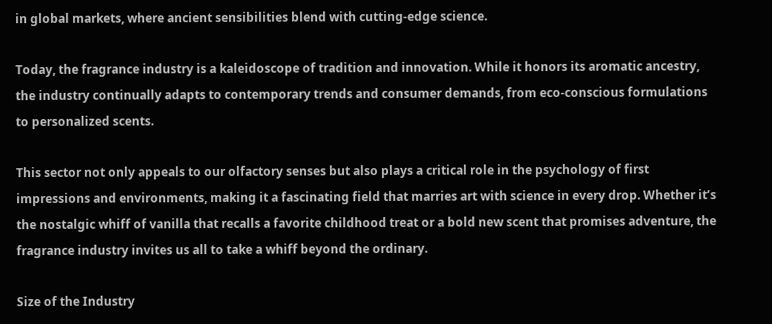in global markets, where ancient sensibilities blend with cutting-edge science.

Today, the fragrance industry is a kaleidoscope of tradition and innovation. While it honors its aromatic ancestry, the industry continually adapts to contemporary trends and consumer demands, from eco-conscious formulations to personalized scents.

This sector not only appeals to our olfactory senses but also plays a critical role in the psychology of first impressions and environments, making it a fascinating field that marries art with science in every drop. Whether it’s the nostalgic whiff of vanilla that recalls a favorite childhood treat or a bold new scent that promises adventure, the fragrance industry invites us all to take a whiff beyond the ordinary.

Size of the Industry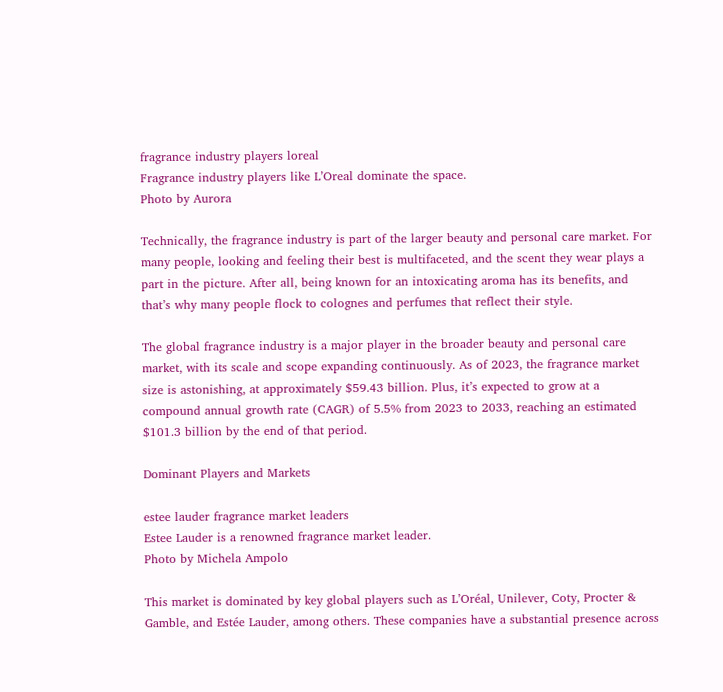fragrance industry players loreal
Fragrance industry players like L’Oreal dominate the space.
Photo by Aurora

Technically, the fragrance industry is part of the larger beauty and personal care market. For many people, looking and feeling their best is multifaceted, and the scent they wear plays a part in the picture. After all, being known for an intoxicating aroma has its benefits, and that’s why many people flock to colognes and perfumes that reflect their style.

The global fragrance industry is a major player in the broader beauty and personal care market, with its scale and scope expanding continuously. As of 2023, the fragrance market size is astonishing, at approximately $59.43 billion. Plus, it’s expected to grow at a compound annual growth rate (CAGR) of 5.5% from 2023 to 2033, reaching an estimated $101.3 billion by the end of that period.

Dominant Players and Markets

estee lauder fragrance market leaders
Estee Lauder is a renowned fragrance market leader.
Photo by Michela Ampolo

This market is dominated by key global players such as L’Oréal, Unilever, Coty, Procter & Gamble, and Estée Lauder, among others. These companies have a substantial presence across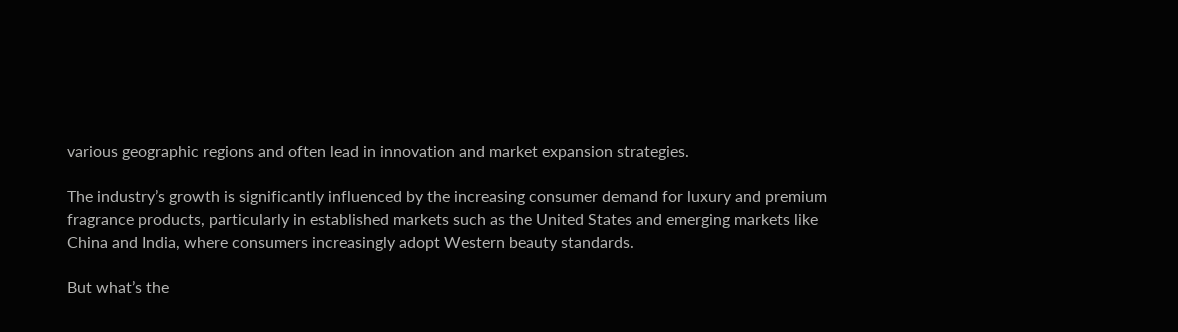various geographic regions and often lead in innovation and market expansion strategies.

The industry’s growth is significantly influenced by the increasing consumer demand for luxury and premium fragrance products, particularly in established markets such as the United States and emerging markets like China and India, where consumers increasingly adopt Western beauty standards.

But what’s the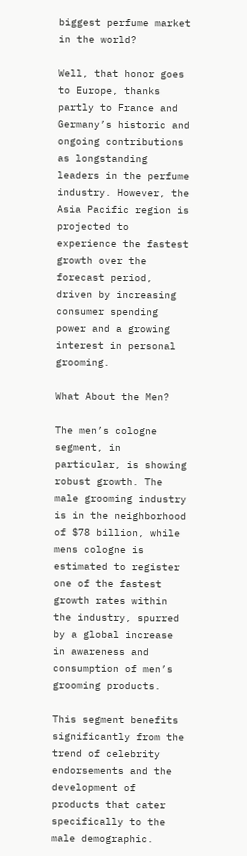biggest perfume market in the world?

Well, that honor goes to Europe, thanks partly to France and Germany’s historic and ongoing contributions as longstanding leaders in the perfume industry. However, the Asia Pacific region is projected to experience the fastest growth over the forecast period, driven by increasing consumer spending power and a growing interest in personal grooming.

What About the Men?

The men’s cologne segment, in particular, is showing robust growth. The male grooming industry is in the neighborhood of $78 billion, while mens cologne is estimated to register one of the fastest growth rates within the industry, spurred by a global increase in awareness and consumption of men’s grooming products.

This segment benefits significantly from the trend of celebrity endorsements and the development of products that cater specifically to the male demographic.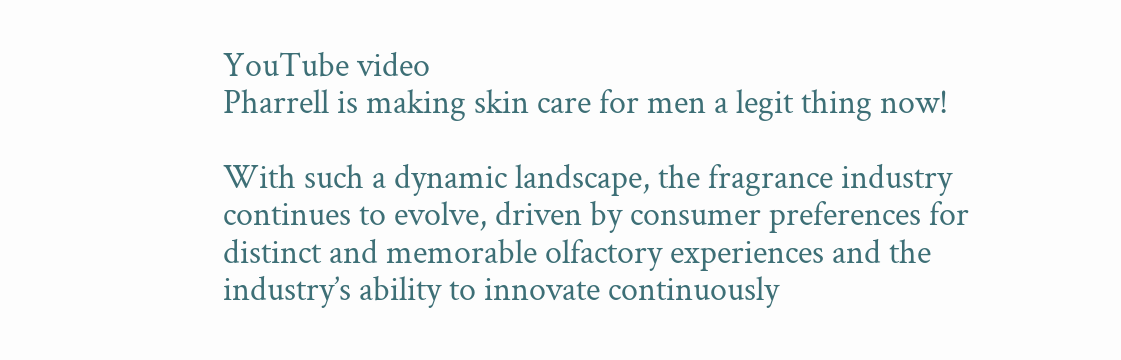YouTube video
Pharrell is making skin care for men a legit thing now!

With such a dynamic landscape, the fragrance industry continues to evolve, driven by consumer preferences for distinct and memorable olfactory experiences and the industry’s ability to innovate continuously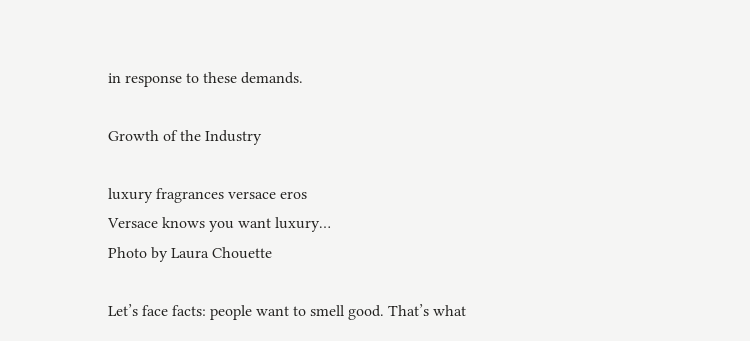in response to these demands.

Growth of the Industry

luxury fragrances versace eros
Versace knows you want luxury…
Photo by Laura Chouette

Let’s face facts: people want to smell good. That’s what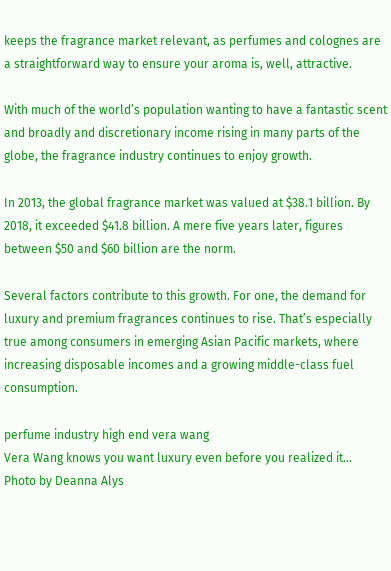keeps the fragrance market relevant, as perfumes and colognes are a straightforward way to ensure your aroma is, well, attractive.

With much of the world’s population wanting to have a fantastic scent and broadly and discretionary income rising in many parts of the globe, the fragrance industry continues to enjoy growth.

In 2013, the global fragrance market was valued at $38.1 billion. By 2018, it exceeded $41.8 billion. A mere five years later, figures between $50 and $60 billion are the norm.

Several factors contribute to this growth. For one, the demand for luxury and premium fragrances continues to rise. That’s especially true among consumers in emerging Asian Pacific markets, where increasing disposable incomes and a growing middle-class fuel consumption.

perfume industry high end vera wang
Vera Wang knows you want luxury even before you realized it…
Photo by Deanna Alys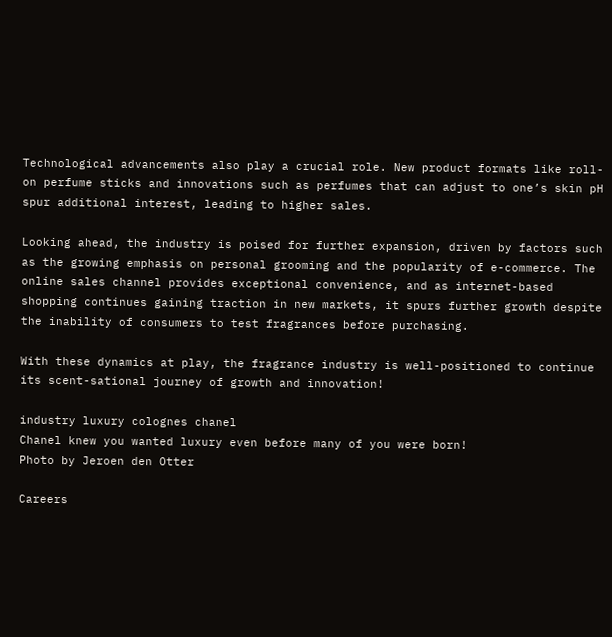Technological advancements also play a crucial role. New product formats like roll-on perfume sticks and innovations such as perfumes that can adjust to one’s skin pH spur additional interest, leading to higher sales.

Looking ahead, the industry is poised for further expansion, driven by factors such as the growing emphasis on personal grooming and the popularity of e-commerce. The online sales channel provides exceptional convenience, and as internet-based shopping continues gaining traction in new markets, it spurs further growth despite the inability of consumers to test fragrances before purchasing.

With these dynamics at play, the fragrance industry is well-positioned to continue its scent-sational journey of growth and innovation!

industry luxury colognes chanel
Chanel knew you wanted luxury even before many of you were born!
Photo by Jeroen den Otter

Careers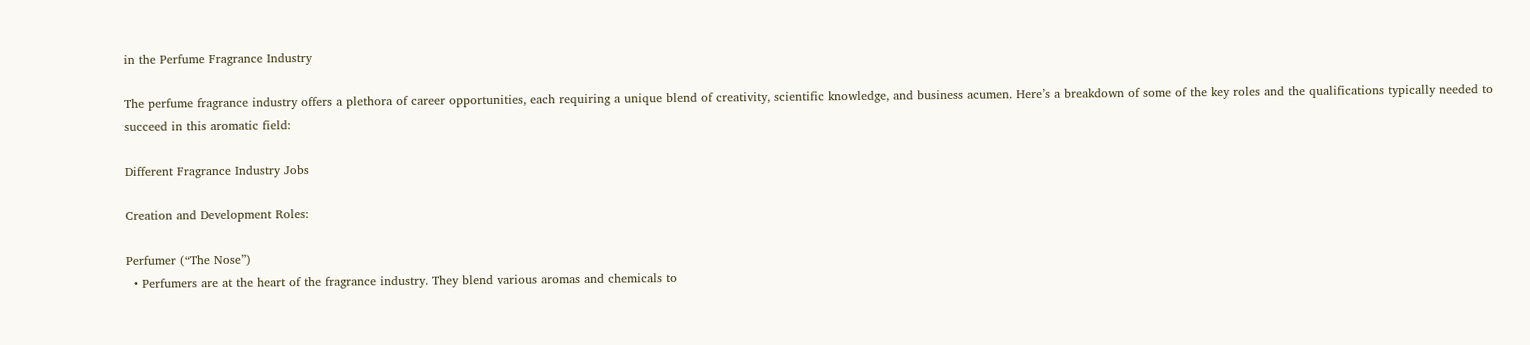in the Perfume Fragrance Industry

The perfume fragrance industry offers a plethora of career opportunities, each requiring a unique blend of creativity, scientific knowledge, and business acumen. Here’s a breakdown of some of the key roles and the qualifications typically needed to succeed in this aromatic field:

Different Fragrance Industry Jobs

Creation and Development Roles:

Perfumer (“The Nose”)
  • Perfumers are at the heart of the fragrance industry. They blend various aromas and chemicals to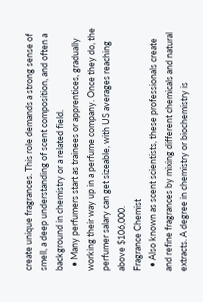create unique fragrances. This role demands a strong sense of smell, a deep understanding of scent composition, and often a background in chemistry or a related field.
  • Many perfumers start as trainees or apprentices, gradually working their way up in a perfume company. Once they do, the perfumer salary can get sizeable, with US averages reaching above $106,000.
Fragrance Chemist
  • Also known as scent scientists, these professionals create and refine fragrances by mixing different chemicals and natural extracts. A degree in chemistry or biochemistry is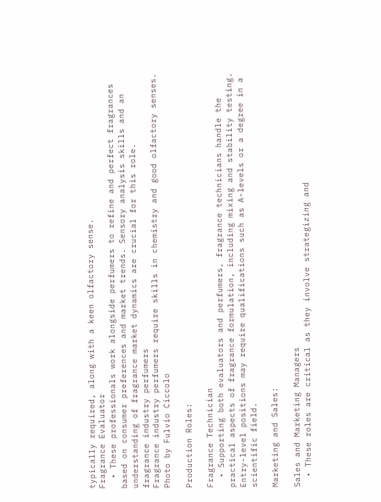typically required, along with a keen olfactory sense.
Fragrance Evaluator
  • These professionals work alongside perfumers to refine and perfect fragrances based on consumer preferences and market trends. Sensory analysis skills and an understanding of fragrance market dynamics are crucial for this role.
fragrance industry perfumers
Fragrance industry perfumers require skills in chemistry and good olfactory senses.
Photo by Fulvio Ciccolo

Production Roles:

Fragrance Technician
  • Supporting both evaluators and perfumers, fragrance technicians handle the practical aspects of fragrance formulation, including mixing and stability testing. Entry-level positions may require qualifications such as A-levels or a degree in a scientific field.

Marketing and Sales:

Sales and Marketing Managers
  • These roles are critical as they involve strategizing and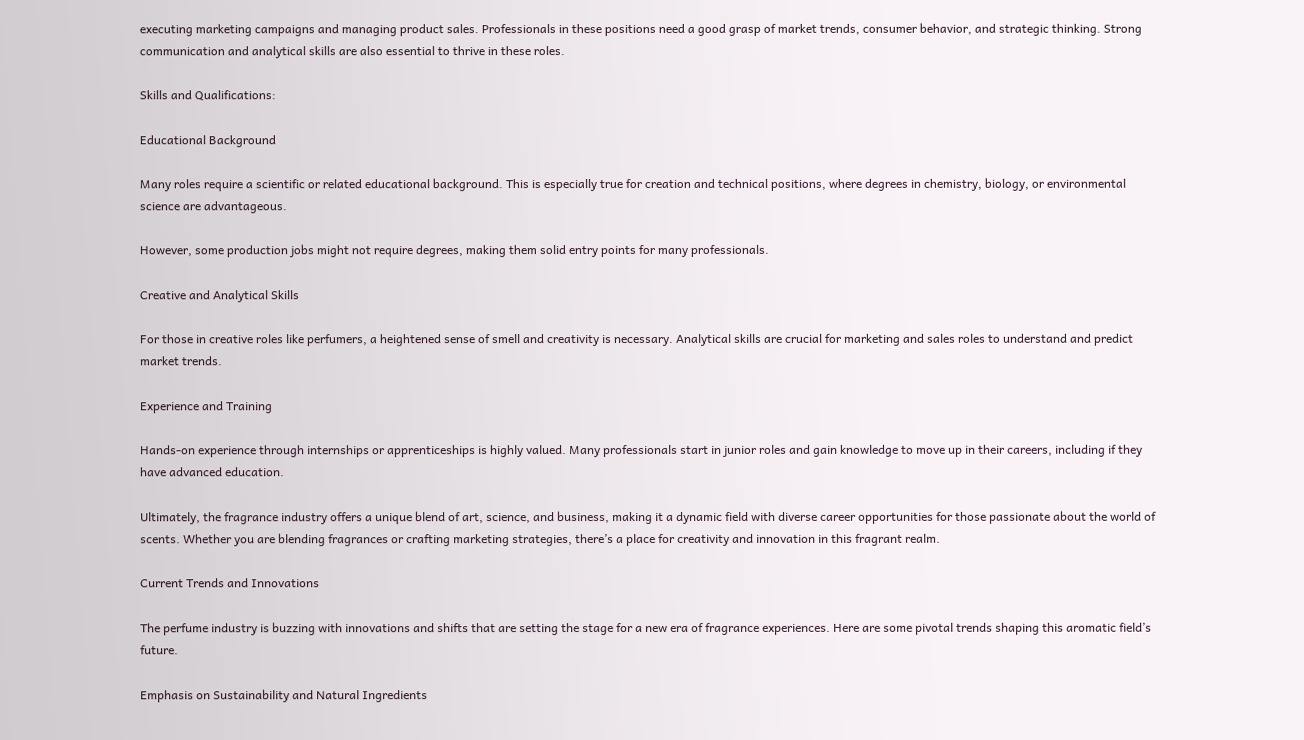executing marketing campaigns and managing product sales. Professionals in these positions need a good grasp of market trends, consumer behavior, and strategic thinking. Strong communication and analytical skills are also essential to thrive in these roles.

Skills and Qualifications:

Educational Background

Many roles require a scientific or related educational background. This is especially true for creation and technical positions, where degrees in chemistry, biology, or environmental science are advantageous.

However, some production jobs might not require degrees, making them solid entry points for many professionals.

Creative and Analytical Skills

For those in creative roles like perfumers, a heightened sense of smell and creativity is necessary. Analytical skills are crucial for marketing and sales roles to understand and predict market trends.

Experience and Training

Hands-on experience through internships or apprenticeships is highly valued. Many professionals start in junior roles and gain knowledge to move up in their careers, including if they have advanced education.

Ultimately, the fragrance industry offers a unique blend of art, science, and business, making it a dynamic field with diverse career opportunities for those passionate about the world of scents. Whether you are blending fragrances or crafting marketing strategies, there’s a place for creativity and innovation in this fragrant realm.

Current Trends and Innovations

The perfume industry is buzzing with innovations and shifts that are setting the stage for a new era of fragrance experiences. Here are some pivotal trends shaping this aromatic field’s future.

Emphasis on Sustainability and Natural Ingredients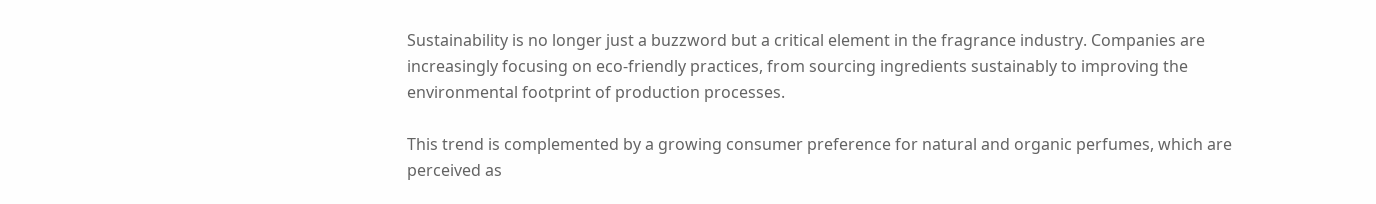Sustainability is no longer just a buzzword but a critical element in the fragrance industry. Companies are increasingly focusing on eco-friendly practices, from sourcing ingredients sustainably to improving the environmental footprint of production processes.

This trend is complemented by a growing consumer preference for natural and organic perfumes, which are perceived as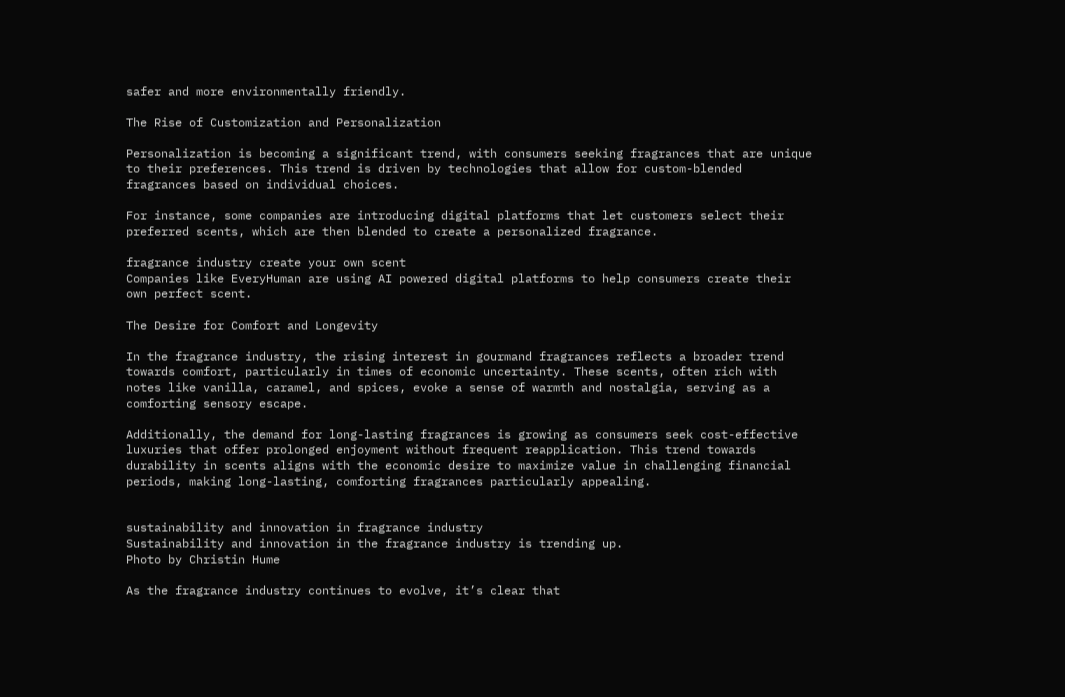safer and more environmentally friendly.

The Rise of Customization and Personalization

Personalization is becoming a significant trend, with consumers seeking fragrances that are unique to their preferences. This trend is driven by technologies that allow for custom-blended fragrances based on individual choices.

For instance, some companies are introducing digital platforms that let customers select their preferred scents, which are then blended to create a personalized fragrance.

fragrance industry create your own scent
Companies like EveryHuman are using AI powered digital platforms to help consumers create their own perfect scent.

The Desire for Comfort and Longevity

In the fragrance industry, the rising interest in gourmand fragrances reflects a broader trend towards comfort, particularly in times of economic uncertainty. These scents, often rich with notes like vanilla, caramel, and spices, evoke a sense of warmth and nostalgia, serving as a comforting sensory escape.

Additionally, the demand for long-lasting fragrances is growing as consumers seek cost-effective luxuries that offer prolonged enjoyment without frequent reapplication. This trend towards durability in scents aligns with the economic desire to maximize value in challenging financial periods, making long-lasting, comforting fragrances particularly appealing.


sustainability and innovation in fragrance industry
Sustainability and innovation in the fragrance industry is trending up.
Photo by Christin Hume

As the fragrance industry continues to evolve, it’s clear that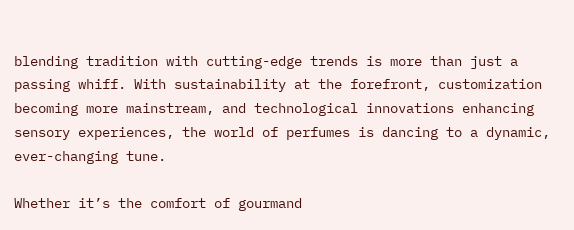blending tradition with cutting-edge trends is more than just a passing whiff. With sustainability at the forefront, customization becoming more mainstream, and technological innovations enhancing sensory experiences, the world of perfumes is dancing to a dynamic, ever-changing tune.

Whether it’s the comfort of gourmand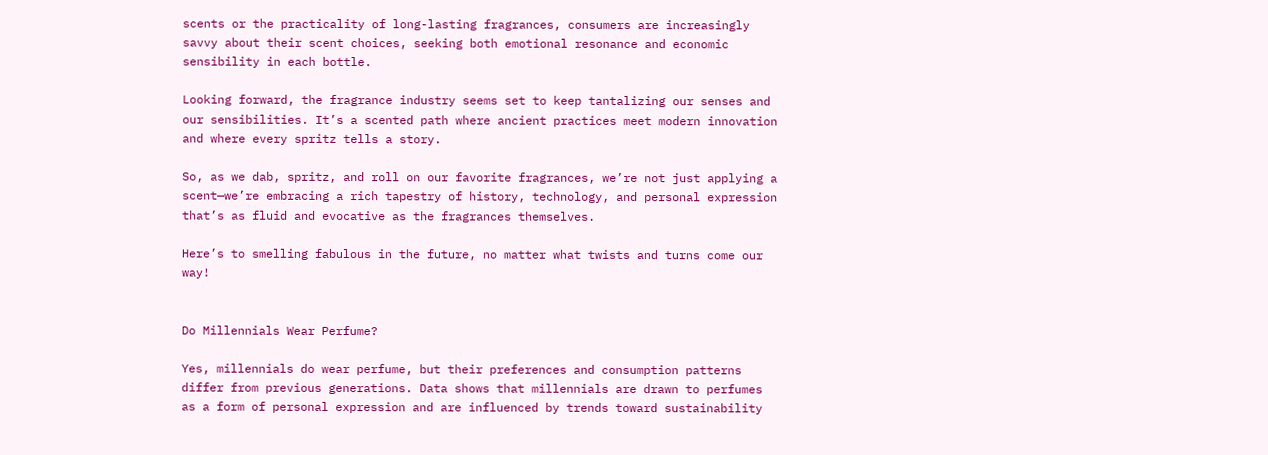scents or the practicality of long-lasting fragrances, consumers are increasingly savvy about their scent choices, seeking both emotional resonance and economic sensibility in each bottle.

Looking forward, the fragrance industry seems set to keep tantalizing our senses and our sensibilities. It’s a scented path where ancient practices meet modern innovation and where every spritz tells a story.

So, as we dab, spritz, and roll on our favorite fragrances, we’re not just applying a scent—we’re embracing a rich tapestry of history, technology, and personal expression that’s as fluid and evocative as the fragrances themselves.

Here’s to smelling fabulous in the future, no matter what twists and turns come our way!


Do Millennials Wear Perfume?

Yes, millennials do wear perfume, but their preferences and consumption patterns differ from previous generations. Data shows that millennials are drawn to perfumes as a form of personal expression and are influenced by trends toward sustainability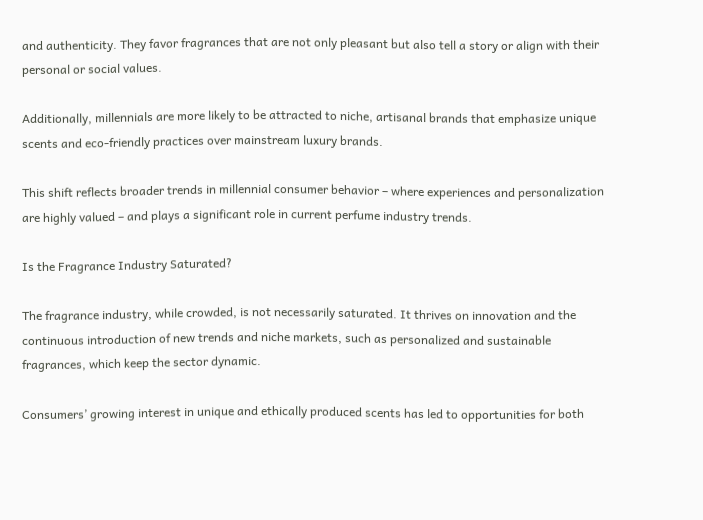and authenticity. They favor fragrances that are not only pleasant but also tell a story or align with their personal or social values.

Additionally, millennials are more likely to be attracted to niche, artisanal brands that emphasize unique scents and eco-friendly practices over mainstream luxury brands.

This shift reflects broader trends in millennial consumer behavior – where experiences and personalization are highly valued – and plays a significant role in current perfume industry trends.

Is the Fragrance Industry Saturated?

The fragrance industry, while crowded, is not necessarily saturated. It thrives on innovation and the continuous introduction of new trends and niche markets, such as personalized and sustainable fragrances, which keep the sector dynamic.

Consumers’ growing interest in unique and ethically produced scents has led to opportunities for both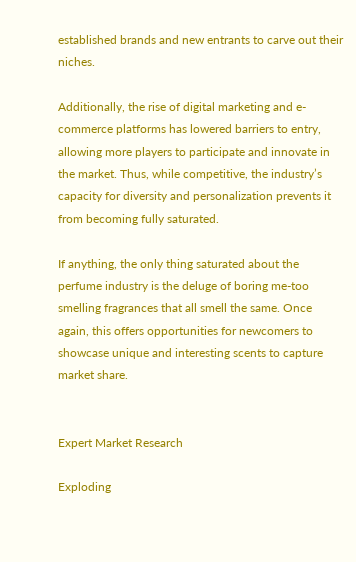established brands and new entrants to carve out their niches.

Additionally, the rise of digital marketing and e-commerce platforms has lowered barriers to entry, allowing more players to participate and innovate in the market. Thus, while competitive, the industry’s capacity for diversity and personalization prevents it from becoming fully saturated.

If anything, the only thing saturated about the perfume industry is the deluge of boring me-too smelling fragrances that all smell the same. Once again, this offers opportunities for newcomers to showcase unique and interesting scents to capture market share.


Expert Market Research

Exploding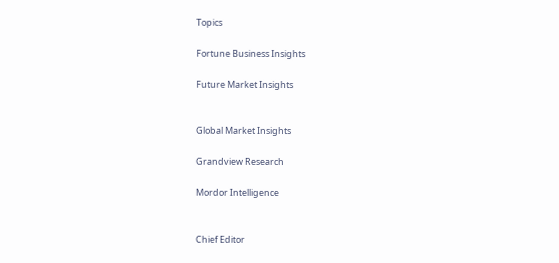Topics

Fortune Business Insights

Future Market Insights


Global Market Insights

Grandview Research

Mordor Intelligence


Chief Editor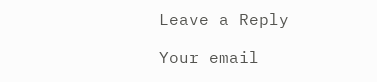Leave a Reply

Your email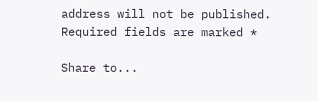address will not be published. Required fields are marked *

Share to...